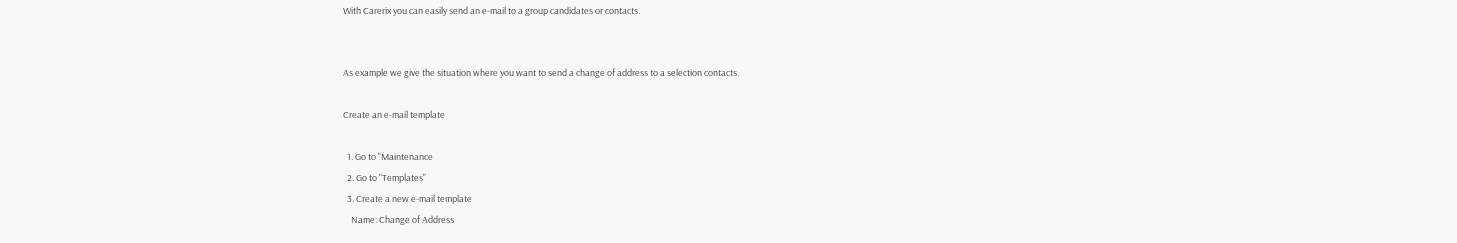With Carerix you can easily send an e-mail to a group candidates or contacts.


As example we give the situation where you want to send a change of address to a selection contacts.

Create an e-mail template

  1. Go to "Maintenance
  2. Go to "Templates"
  3. Create a new e-mail template
    Name: Change of Address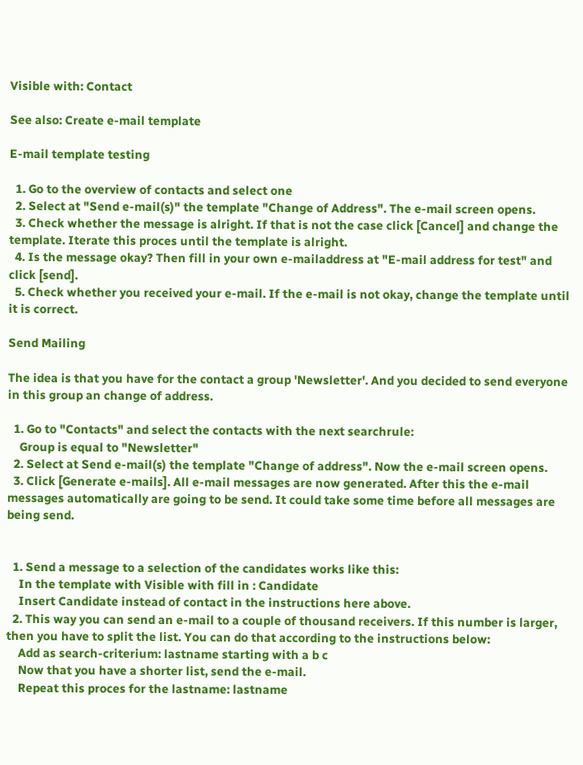Visible with: Contact

See also: Create e-mail template

E-mail template testing

  1. Go to the overview of contacts and select one
  2. Select at "Send e-mail(s)" the template "Change of Address". The e-mail screen opens.
  3. Check whether the message is alright. If that is not the case click [Cancel] and change the template. Iterate this proces until the template is alright.
  4. Is the message okay? Then fill in your own e-mailaddress at "E-mail address for test" and click [send].
  5. Check whether you received your e-mail. If the e-mail is not okay, change the template until it is correct.

Send Mailing

The idea is that you have for the contact a group 'Newsletter'. And you decided to send everyone in this group an change of address.

  1. Go to "Contacts" and select the contacts with the next searchrule:
    Group is equal to "Newsletter"
  2. Select at Send e-mail(s) the template "Change of address". Now the e-mail screen opens.
  3. Click [Generate e-mails]. All e-mail messages are now generated. After this the e-mail messages automatically are going to be send. It could take some time before all messages are being send.


  1. Send a message to a selection of the candidates works like this:
    In the template with Visible with fill in : Candidate
    Insert Candidate instead of contact in the instructions here above.
  2. This way you can send an e-mail to a couple of thousand receivers. If this number is larger, then you have to split the list. You can do that according to the instructions below:
    Add as search-criterium: lastname starting with a b c
    Now that you have a shorter list, send the e-mail.
    Repeat this proces for the lastname: lastname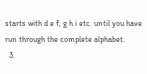starts with d e f, g h i etc. until you have run through the complete alphabet.
  3.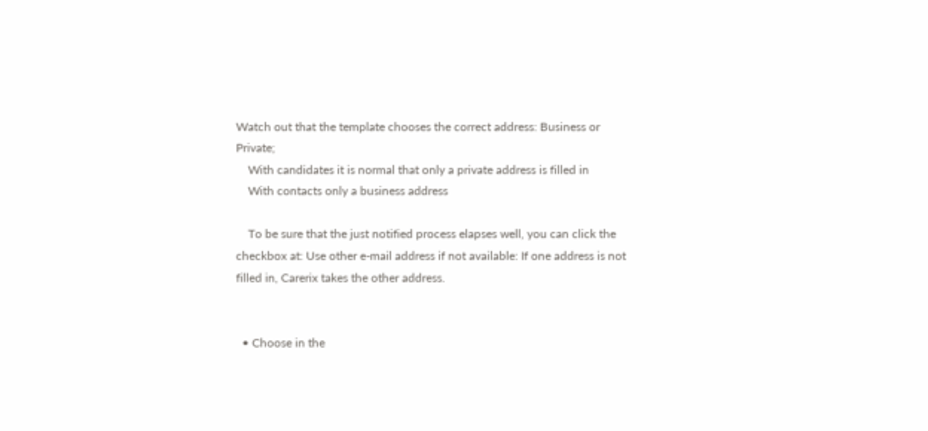Watch out that the template chooses the correct address: Business or Private;
    With candidates it is normal that only a private address is filled in
    With contacts only a business address

    To be sure that the just notified process elapses well, you can click the checkbox at: Use other e-mail address if not available: If one address is not filled in, Carerix takes the other address.


  • Choose in the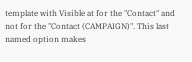template with Visible at for the "Contact" and not for the "Contact (CAMPAIGN)". This last named option makes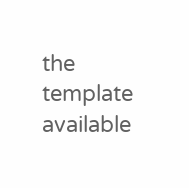the template available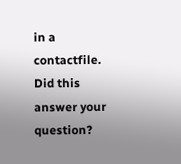in a contactfile.
Did this answer your question?